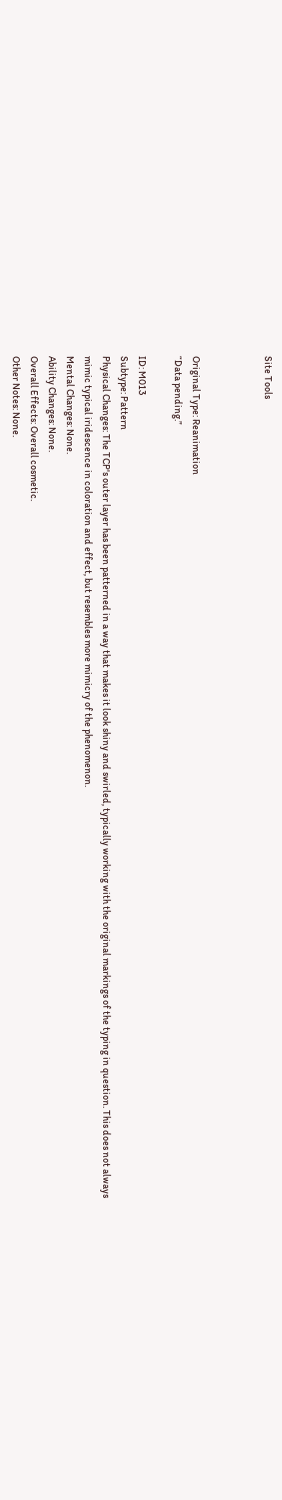Site Tools



Original Type: Reanimation
“Data pending.”

ID: M013
Subtype: Pattern
Physical Changes: The TCP's outer layer has been patterned in a way that makes it look shiny and swirled, typically working with the original markings of the typing in question. This does not always mimic typical iridescence in coloration and effect, but resembles more mimicry of the phenomenon.
Mental Changes: None.
Ability Changes: None.
Overall Effects: Overall cosmetic.
Other Notes: None.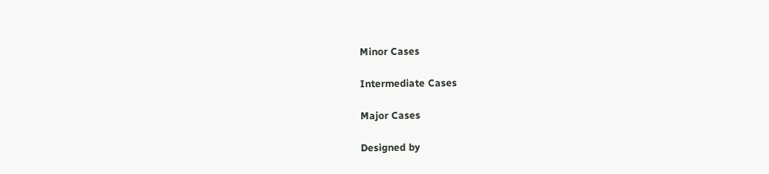Minor Cases

Intermediate Cases

Major Cases

Designed by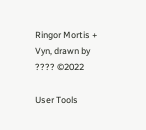Ringor Mortis + Vyn, drawn by ???? ©2022

User Tools